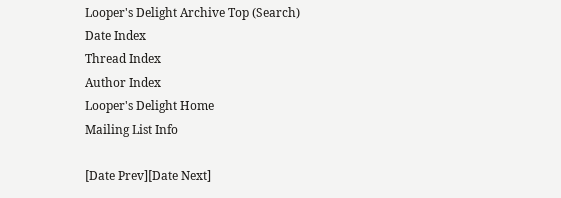Looper's Delight Archive Top (Search)
Date Index
Thread Index
Author Index
Looper's Delight Home
Mailing List Info

[Date Prev][Date Next]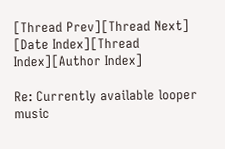[Thread Prev][Thread Next]   [Date Index][Thread Index][Author Index]

Re: Currently available looper music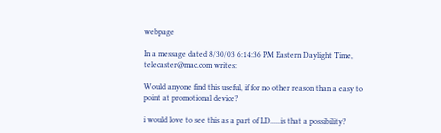webpage

In a message dated 8/30/03 6:14:36 PM Eastern Daylight Time, telecaster@mac.com writes:

Would anyone find this useful, if for no other reason than a easy to
point at promotional device?

i would love to see this as a part of LD.....is that a possibility?